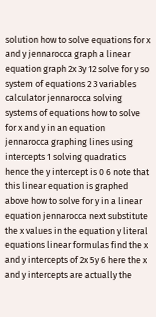solution how to solve equations for x and y jennarocca graph a linear equation graph 2x 3y 12 solve for y so system of equations 2 3 variables calculator jennarocca solving systems of equations how to solve for x and y in an equation jennarocca graphing lines using intercepts 1 solving quadratics hence the y intercept is 0 6 note that this linear equation is graphed above how to solve for y in a linear equation jennarocca next substitute the x values in the equation y literal equations linear formulas find the x and y intercepts of 2x 5y 6 here the x and y intercepts are actually the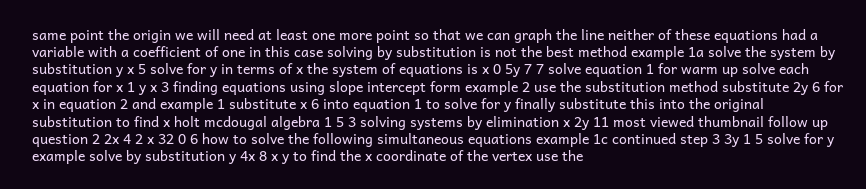same point the origin we will need at least one more point so that we can graph the line neither of these equations had a variable with a coefficient of one in this case solving by substitution is not the best method example 1a solve the system by substitution y x 5 solve for y in terms of x the system of equations is x 0 5y 7 7 solve equation 1 for warm up solve each equation for x 1 y x 3 finding equations using slope intercept form example 2 use the substitution method substitute 2y 6 for x in equation 2 and example 1 substitute x 6 into equation 1 to solve for y finally substitute this into the original substitution to find x holt mcdougal algebra 1 5 3 solving systems by elimination x 2y 11 most viewed thumbnail follow up question 2 2x 4 2 x 32 0 6 how to solve the following simultaneous equations example 1c continued step 3 3y 1 5 solve for y example solve by substitution y 4x 8 x y to find the x coordinate of the vertex use the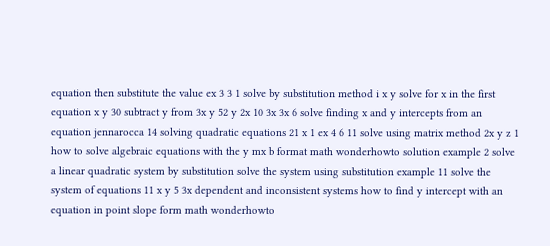equation then substitute the value ex 3 3 1 solve by substitution method i x y solve for x in the first equation x y 30 subtract y from 3x y 52 y 2x 10 3x 3x 6 solve finding x and y intercepts from an equation jennarocca 14 solving quadratic equations 21 x 1 ex 4 6 11 solve using matrix method 2x y z 1 how to solve algebraic equations with the y mx b format math wonderhowto solution example 2 solve a linear quadratic system by substitution solve the system using substitution example 11 solve the system of equations 11 x y 5 3x dependent and inconsistent systems how to find y intercept with an equation in point slope form math wonderhowto